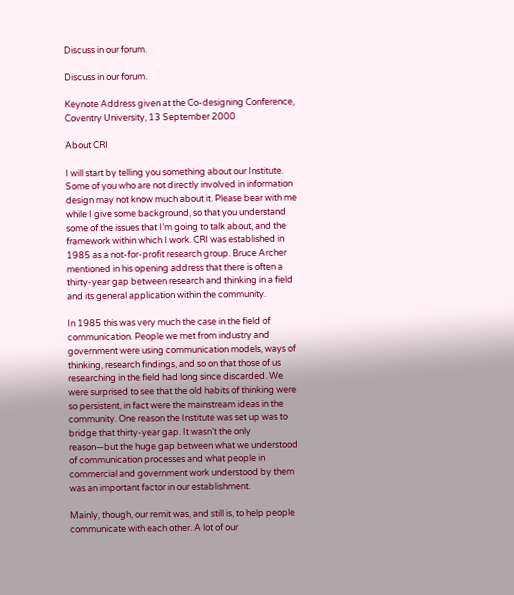Discuss in our forum.

Discuss in our forum.

Keynote Address given at the Co-designing Conference,
Coventry University, 13 September 2000

About CRI

I will start by telling you something about our Institute. Some of you who are not directly involved in information design may not know much about it. Please bear with me while I give some background, so that you understand some of the issues that I’m going to talk about, and the framework within which I work. CRI was established in 1985 as a not-for-profit research group. Bruce Archer mentioned in his opening address that there is often a thirty-year gap between research and thinking in a field and its general application within the community.

In 1985 this was very much the case in the field of communication. People we met from industry and government were using communication models, ways of thinking, research findings, and so on that those of us researching in the field had long since discarded. We were surprised to see that the old habits of thinking were so persistent, in fact were the mainstream ideas in the community. One reason the Institute was set up was to bridge that thirty-year gap. It wasn’t the only reason—but the huge gap between what we understood of communication processes and what people in commercial and government work understood by them was an important factor in our establishment.

Mainly, though, our remit was, and still is, to help people communicate with each other. A lot of our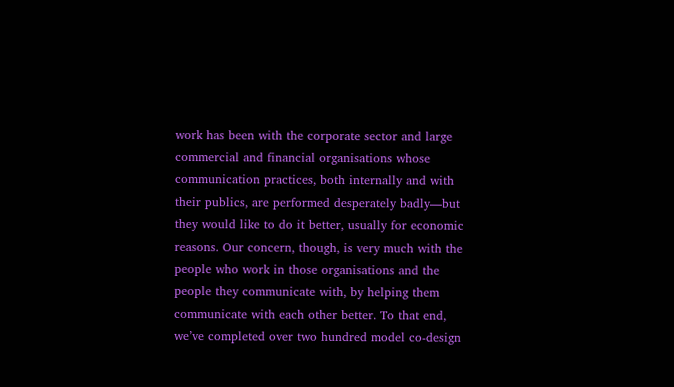work has been with the corporate sector and large commercial and financial organisations whose communication practices, both internally and with their publics, are performed desperately badly—but they would like to do it better, usually for economic reasons. Our concern, though, is very much with the people who work in those organisations and the people they communicate with, by helping them communicate with each other better. To that end, we’ve completed over two hundred model co-design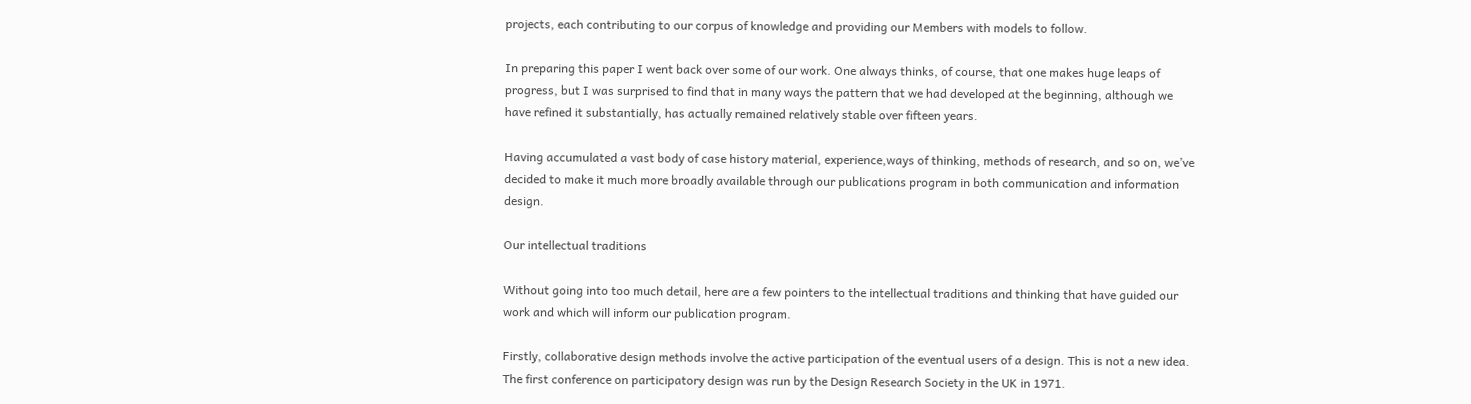projects, each contributing to our corpus of knowledge and providing our Members with models to follow.

In preparing this paper I went back over some of our work. One always thinks, of course, that one makes huge leaps of progress, but I was surprised to find that in many ways the pattern that we had developed at the beginning, although we have refined it substantially, has actually remained relatively stable over fifteen years.

Having accumulated a vast body of case history material, experience,ways of thinking, methods of research, and so on, we’ve decided to make it much more broadly available through our publications program in both communication and information design.

Our intellectual traditions

Without going into too much detail, here are a few pointers to the intellectual traditions and thinking that have guided our work and which will inform our publication program.

Firstly, collaborative design methods involve the active participation of the eventual users of a design. This is not a new idea. The first conference on participatory design was run by the Design Research Society in the UK in 1971.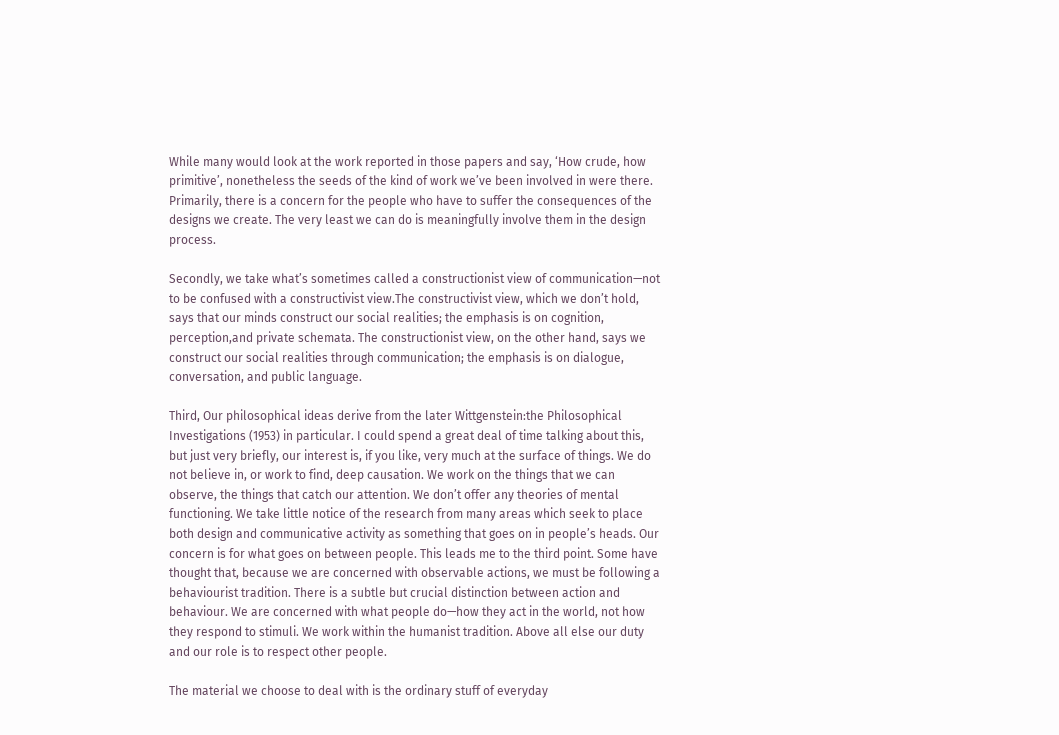While many would look at the work reported in those papers and say, ‘How crude, how primitive’, nonetheless the seeds of the kind of work we’ve been involved in were there. Primarily, there is a concern for the people who have to suffer the consequences of the designs we create. The very least we can do is meaningfully involve them in the design process.

Secondly, we take what’s sometimes called a constructionist view of communication—not to be confused with a constructivist view.The constructivist view, which we don’t hold, says that our minds construct our social realities; the emphasis is on cognition, perception,and private schemata. The constructionist view, on the other hand, says we construct our social realities through communication; the emphasis is on dialogue, conversation, and public language.

Third, Our philosophical ideas derive from the later Wittgenstein:the Philosophical Investigations (1953) in particular. I could spend a great deal of time talking about this, but just very briefly, our interest is, if you like, very much at the surface of things. We do not believe in, or work to find, deep causation. We work on the things that we can observe, the things that catch our attention. We don’t offer any theories of mental functioning. We take little notice of the research from many areas which seek to place both design and communicative activity as something that goes on in people’s heads. Our concern is for what goes on between people. This leads me to the third point. Some have thought that, because we are concerned with observable actions, we must be following a behaviourist tradition. There is a subtle but crucial distinction between action and behaviour. We are concerned with what people do—how they act in the world, not how they respond to stimuli. We work within the humanist tradition. Above all else our duty and our role is to respect other people.

The material we choose to deal with is the ordinary stuff of everyday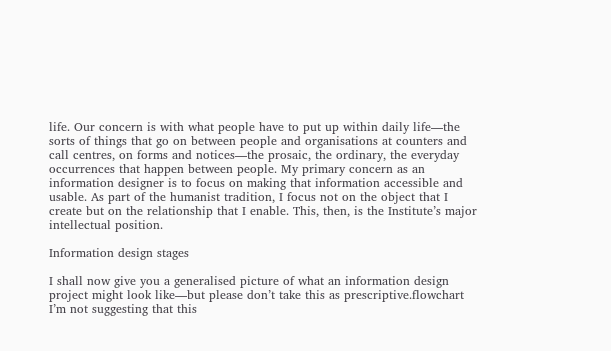life. Our concern is with what people have to put up within daily life—the sorts of things that go on between people and organisations at counters and call centres, on forms and notices—the prosaic, the ordinary, the everyday occurrences that happen between people. My primary concern as an information designer is to focus on making that information accessible and usable. As part of the humanist tradition, I focus not on the object that I create but on the relationship that I enable. This, then, is the Institute’s major intellectual position.

Information design stages

I shall now give you a generalised picture of what an information design project might look like—but please don’t take this as prescriptive.flowchart
I’m not suggesting that this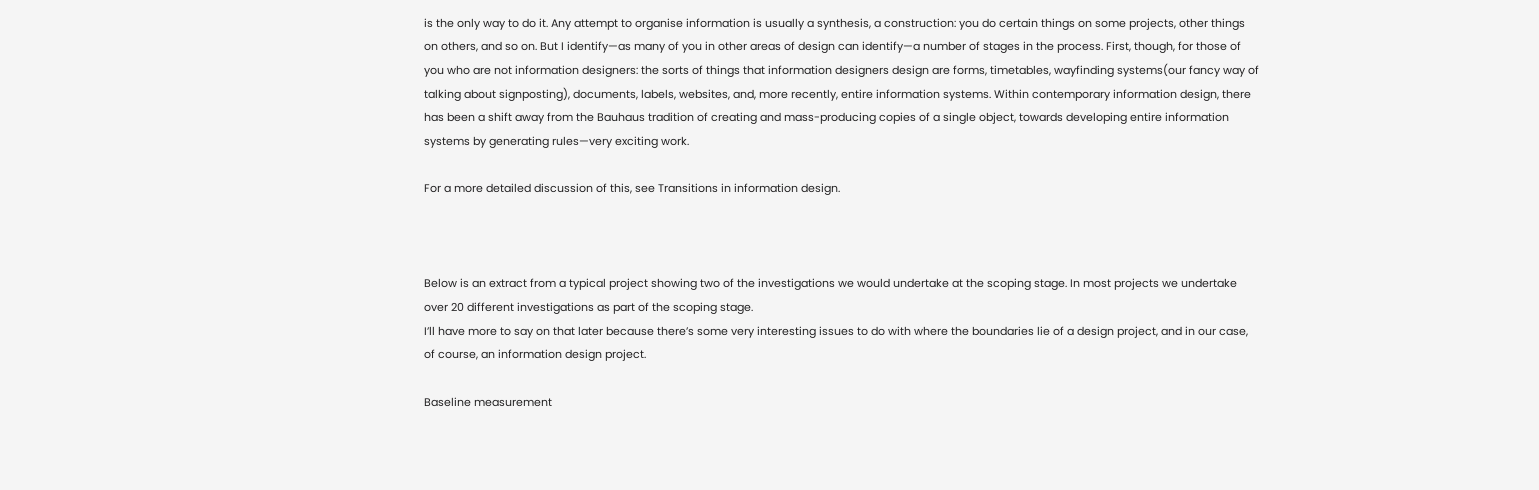is the only way to do it. Any attempt to organise information is usually a synthesis, a construction: you do certain things on some projects, other things on others, and so on. But I identify—as many of you in other areas of design can identify—a number of stages in the process. First, though, for those of you who are not information designers: the sorts of things that information designers design are forms, timetables, wayfinding systems(our fancy way of talking about signposting), documents, labels, websites, and, more recently, entire information systems. Within contemporary information design, there has been a shift away from the Bauhaus tradition of creating and mass-producing copies of a single object, towards developing entire information systems by generating rules—very exciting work.

For a more detailed discussion of this, see Transitions in information design.



Below is an extract from a typical project showing two of the investigations we would undertake at the scoping stage. In most projects we undertake over 20 different investigations as part of the scoping stage.
I’ll have more to say on that later because there’s some very interesting issues to do with where the boundaries lie of a design project, and in our case, of course, an information design project.

Baseline measurement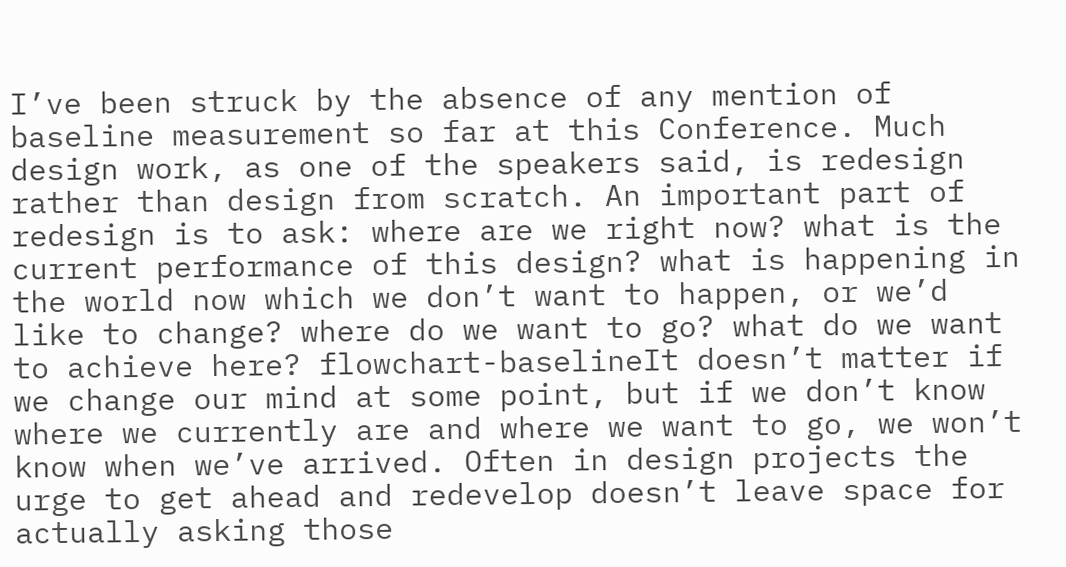I’ve been struck by the absence of any mention of baseline measurement so far at this Conference. Much design work, as one of the speakers said, is redesign rather than design from scratch. An important part of redesign is to ask: where are we right now? what is the current performance of this design? what is happening in the world now which we don’t want to happen, or we’d like to change? where do we want to go? what do we want to achieve here? flowchart-baselineIt doesn’t matter if we change our mind at some point, but if we don’t know where we currently are and where we want to go, we won’t know when we’ve arrived. Often in design projects the urge to get ahead and redevelop doesn’t leave space for actually asking those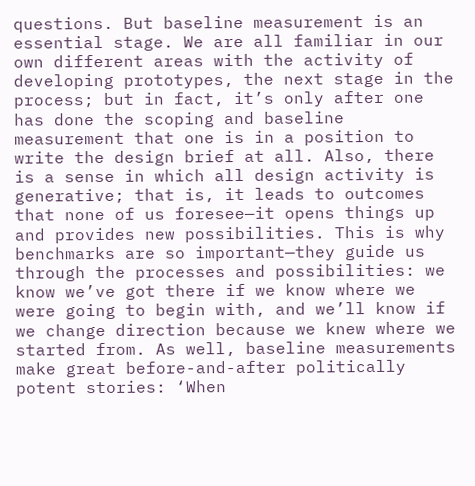questions. But baseline measurement is an essential stage. We are all familiar in our own different areas with the activity of developing prototypes, the next stage in the process; but in fact, it’s only after one has done the scoping and baseline measurement that one is in a position to write the design brief at all. Also, there is a sense in which all design activity is generative; that is, it leads to outcomes that none of us foresee—it opens things up and provides new possibilities. This is why benchmarks are so important—they guide us through the processes and possibilities: we know we’ve got there if we know where we were going to begin with, and we’ll know if we change direction because we knew where we started from. As well, baseline measurements make great before-and-after politically potent stories: ‘When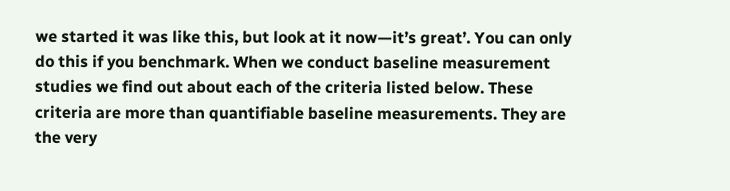we started it was like this, but look at it now—it’s great’. You can only do this if you benchmark. When we conduct baseline measurement studies we find out about each of the criteria listed below. These criteria are more than quantifiable baseline measurements. They are the very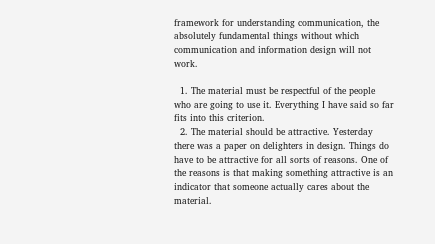framework for understanding communication, the absolutely fundamental things without which communication and information design will not work.

  1. The material must be respectful of the people who are going to use it. Everything I have said so far fits into this criterion.
  2. The material should be attractive. Yesterday there was a paper on delighters in design. Things do have to be attractive for all sorts of reasons. One of the reasons is that making something attractive is an indicator that someone actually cares about the material.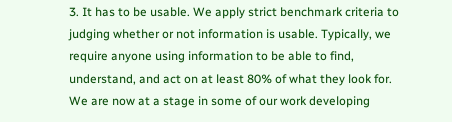3. It has to be usable. We apply strict benchmark criteria to judging whether or not information is usable. Typically, we require anyone using information to be able to find, understand, and act on at least 80% of what they look for. We are now at a stage in some of our work developing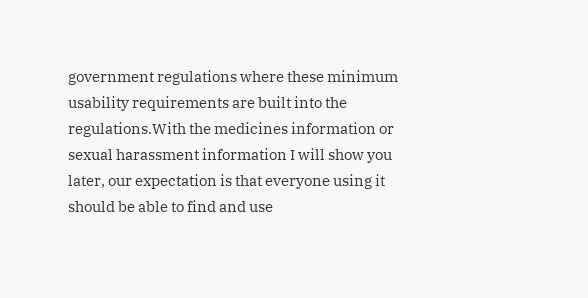government regulations where these minimum usability requirements are built into the regulations.With the medicines information or sexual harassment information I will show you later, our expectation is that everyone using it should be able to find and use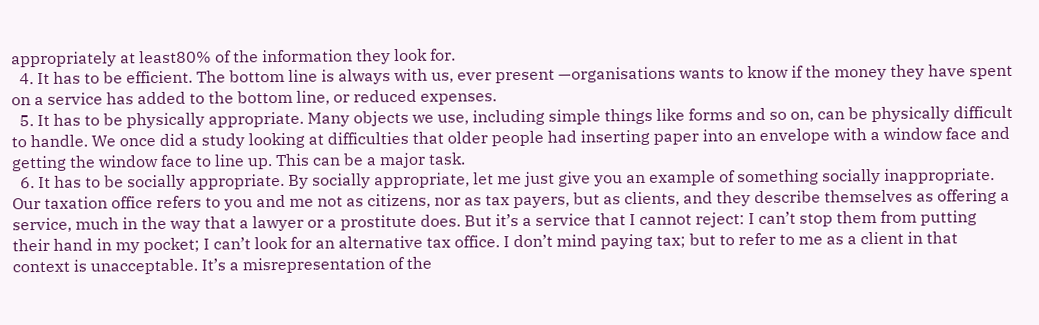appropriately at least80% of the information they look for.
  4. It has to be efficient. The bottom line is always with us, ever present —organisations wants to know if the money they have spent on a service has added to the bottom line, or reduced expenses.
  5. It has to be physically appropriate. Many objects we use, including simple things like forms and so on, can be physically difficult to handle. We once did a study looking at difficulties that older people had inserting paper into an envelope with a window face and getting the window face to line up. This can be a major task.
  6. It has to be socially appropriate. By socially appropriate, let me just give you an example of something socially inappropriate. Our taxation office refers to you and me not as citizens, nor as tax payers, but as clients, and they describe themselves as offering a service, much in the way that a lawyer or a prostitute does. But it’s a service that I cannot reject: I can’t stop them from putting their hand in my pocket; I can’t look for an alternative tax office. I don’t mind paying tax; but to refer to me as a client in that context is unacceptable. It’s a misrepresentation of the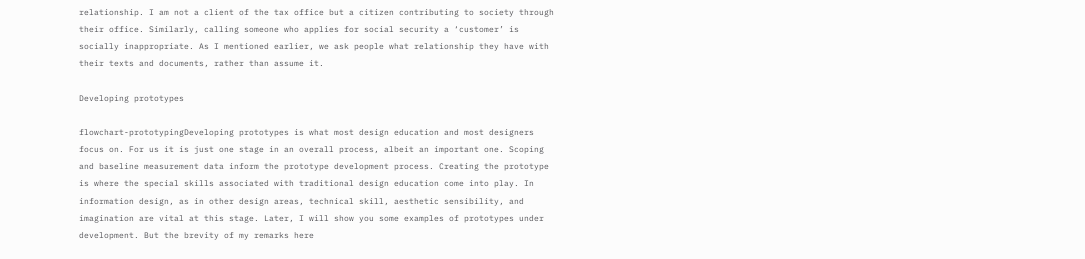relationship. I am not a client of the tax office but a citizen contributing to society through their office. Similarly, calling someone who applies for social security a ‘customer’ is socially inappropriate. As I mentioned earlier, we ask people what relationship they have with their texts and documents, rather than assume it.

Developing prototypes

flowchart-prototypingDeveloping prototypes is what most design education and most designers focus on. For us it is just one stage in an overall process, albeit an important one. Scoping and baseline measurement data inform the prototype development process. Creating the prototype is where the special skills associated with traditional design education come into play. In information design, as in other design areas, technical skill, aesthetic sensibility, and imagination are vital at this stage. Later, I will show you some examples of prototypes under development. But the brevity of my remarks here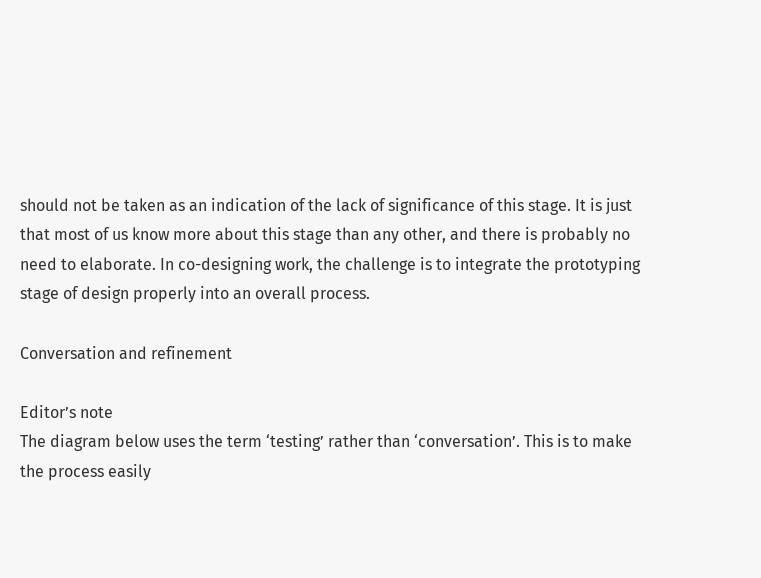should not be taken as an indication of the lack of significance of this stage. It is just that most of us know more about this stage than any other, and there is probably no need to elaborate. In co-designing work, the challenge is to integrate the prototyping stage of design properly into an overall process.

Conversation and refinement

Editor’s note
The diagram below uses the term ‘testing’ rather than ‘conversation’. This is to make the process easily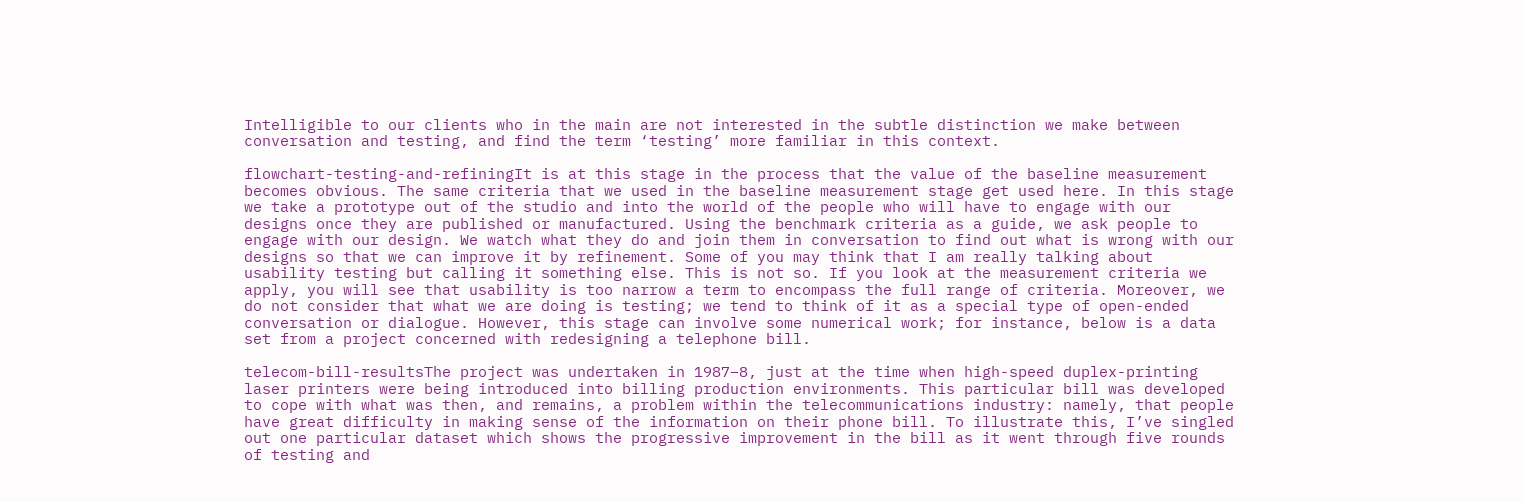Intelligible to our clients who in the main are not interested in the subtle distinction we make between conversation and testing, and find the term ‘testing’ more familiar in this context.

flowchart-testing-and-refiningIt is at this stage in the process that the value of the baseline measurement becomes obvious. The same criteria that we used in the baseline measurement stage get used here. In this stage we take a prototype out of the studio and into the world of the people who will have to engage with our designs once they are published or manufactured. Using the benchmark criteria as a guide, we ask people to engage with our design. We watch what they do and join them in conversation to find out what is wrong with our designs so that we can improve it by refinement. Some of you may think that I am really talking about usability testing but calling it something else. This is not so. If you look at the measurement criteria we apply, you will see that usability is too narrow a term to encompass the full range of criteria. Moreover, we do not consider that what we are doing is testing; we tend to think of it as a special type of open-ended conversation or dialogue. However, this stage can involve some numerical work; for instance, below is a data set from a project concerned with redesigning a telephone bill.

telecom-bill-resultsThe project was undertaken in 1987–8, just at the time when high-speed duplex-printing laser printers were being introduced into billing production environments. This particular bill was developed to cope with what was then, and remains, a problem within the telecommunications industry: namely, that people have great difficulty in making sense of the information on their phone bill. To illustrate this, I’ve singled out one particular dataset which shows the progressive improvement in the bill as it went through five rounds of testing and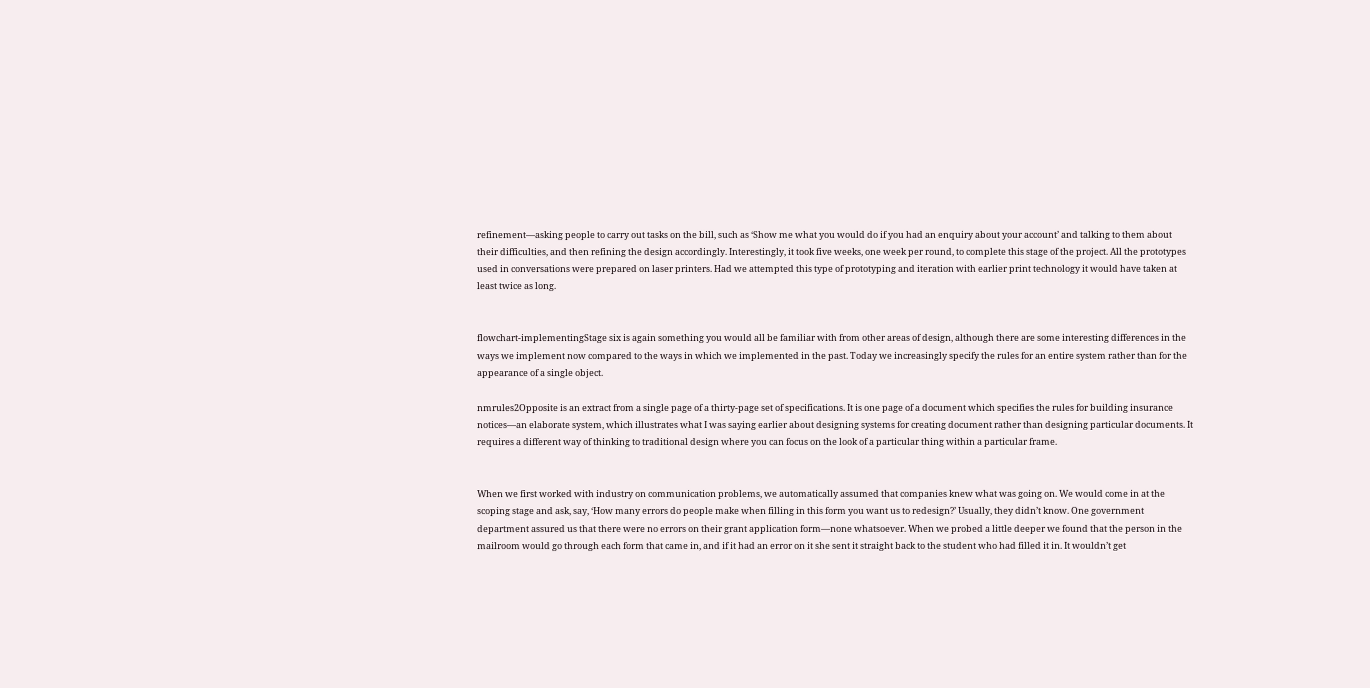refinement—asking people to carry out tasks on the bill, such as ‘Show me what you would do if you had an enquiry about your account’ and talking to them about their difficulties, and then refining the design accordingly. Interestingly, it took five weeks, one week per round, to complete this stage of the project. All the prototypes used in conversations were prepared on laser printers. Had we attempted this type of prototyping and iteration with earlier print technology it would have taken at least twice as long.


flowchart-implementingStage six is again something you would all be familiar with from other areas of design, although there are some interesting differences in the ways we implement now compared to the ways in which we implemented in the past. Today we increasingly specify the rules for an entire system rather than for the appearance of a single object.

nmrules2Opposite is an extract from a single page of a thirty-page set of specifications. It is one page of a document which specifies the rules for building insurance notices—an elaborate system, which illustrates what I was saying earlier about designing systems for creating document rather than designing particular documents. It requires a different way of thinking to traditional design where you can focus on the look of a particular thing within a particular frame.


When we first worked with industry on communication problems, we automatically assumed that companies knew what was going on. We would come in at the scoping stage and ask, say, ‘How many errors do people make when filling in this form you want us to redesign?’ Usually, they didn’t know. One government department assured us that there were no errors on their grant application form—none whatsoever. When we probed a little deeper we found that the person in the mailroom would go through each form that came in, and if it had an error on it she sent it straight back to the student who had filled it in. It wouldn’t get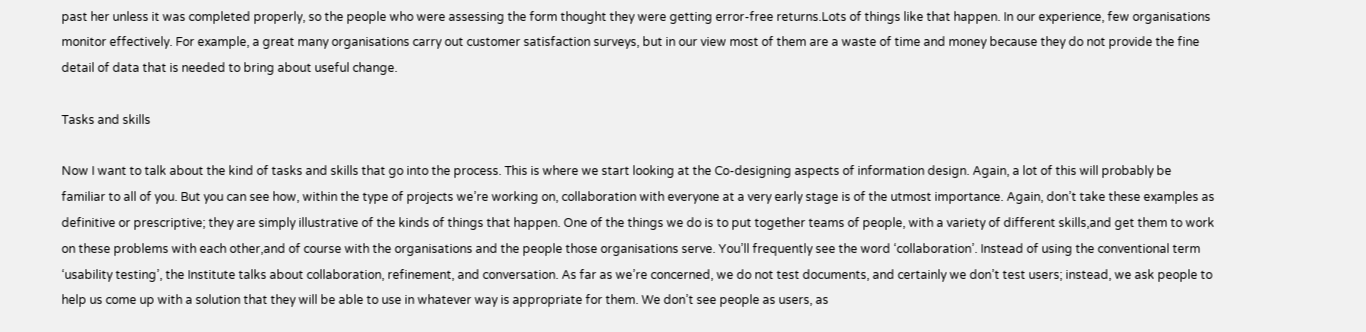past her unless it was completed properly, so the people who were assessing the form thought they were getting error-free returns.Lots of things like that happen. In our experience, few organisations monitor effectively. For example, a great many organisations carry out customer satisfaction surveys, but in our view most of them are a waste of time and money because they do not provide the fine detail of data that is needed to bring about useful change.

Tasks and skills

Now I want to talk about the kind of tasks and skills that go into the process. This is where we start looking at the Co-designing aspects of information design. Again, a lot of this will probably be familiar to all of you. But you can see how, within the type of projects we’re working on, collaboration with everyone at a very early stage is of the utmost importance. Again, don’t take these examples as definitive or prescriptive; they are simply illustrative of the kinds of things that happen. One of the things we do is to put together teams of people, with a variety of different skills,and get them to work on these problems with each other,and of course with the organisations and the people those organisations serve. You’ll frequently see the word ‘collaboration’. Instead of using the conventional term ‘usability testing’, the Institute talks about collaboration, refinement, and conversation. As far as we’re concerned, we do not test documents, and certainly we don’t test users; instead, we ask people to help us come up with a solution that they will be able to use in whatever way is appropriate for them. We don’t see people as users, as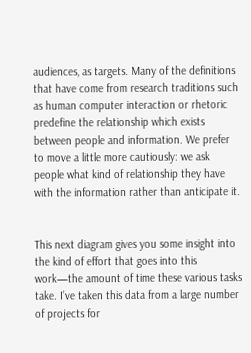audiences, as targets. Many of the definitions that have come from research traditions such as human computer interaction or rhetoric predefine the relationship which exists between people and information. We prefer to move a little more cautiously: we ask people what kind of relationship they have with the information rather than anticipate it.


This next diagram gives you some insight into the kind of effort that goes into this work—the amount of time these various tasks take. I’ve taken this data from a large number of projects for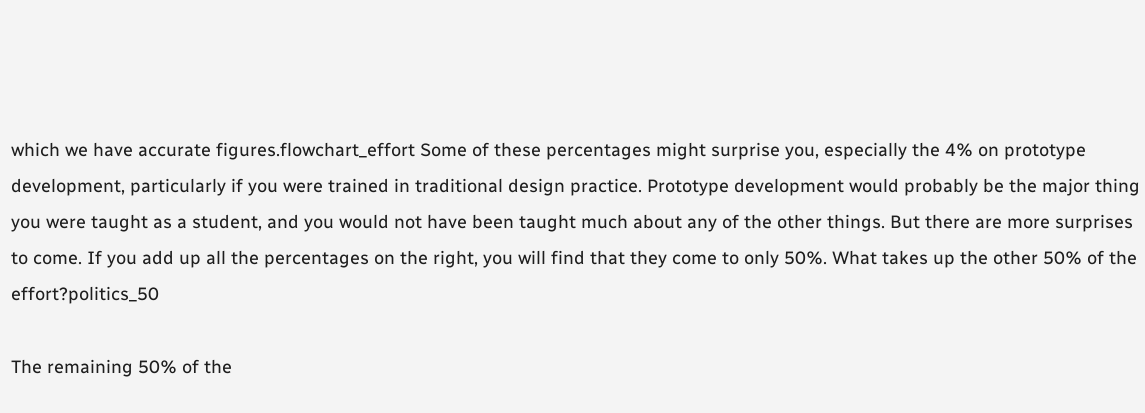which we have accurate figures.flowchart_effort Some of these percentages might surprise you, especially the 4% on prototype development, particularly if you were trained in traditional design practice. Prototype development would probably be the major thing you were taught as a student, and you would not have been taught much about any of the other things. But there are more surprises to come. If you add up all the percentages on the right, you will find that they come to only 50%. What takes up the other 50% of the effort?politics_50

The remaining 50% of the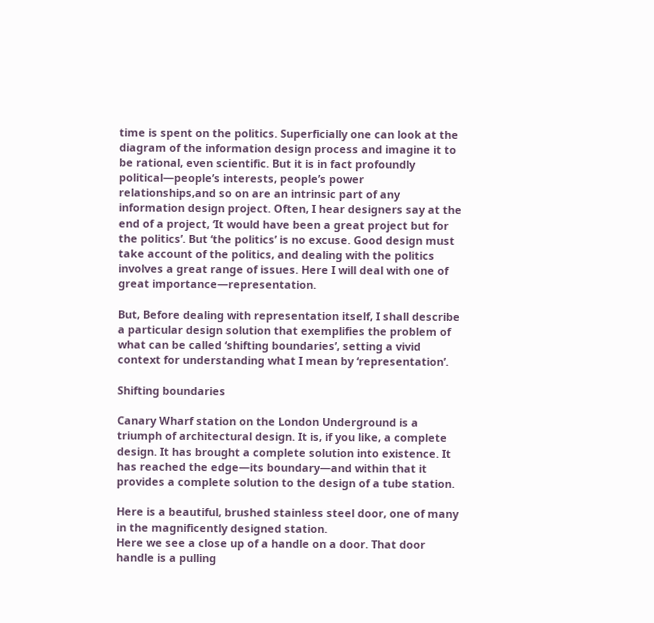time is spent on the politics. Superficially one can look at the diagram of the information design process and imagine it to be rational, even scientific. But it is in fact profoundly political—people’s interests, people’s power relationships,and so on are an intrinsic part of any information design project. Often, I hear designers say at the end of a project, ‘It would have been a great project but for the politics’. But ‘the politics’ is no excuse. Good design must take account of the politics, and dealing with the politics involves a great range of issues. Here I will deal with one of great importance—representation.

But, Before dealing with representation itself, I shall describe a particular design solution that exemplifies the problem of what can be called ‘shifting boundaries’, setting a vivid context for understanding what I mean by ‘representation’.

Shifting boundaries

Canary Wharf station on the London Underground is a triumph of architectural design. It is, if you like, a complete design. It has brought a complete solution into existence. It has reached the edge—its boundary—and within that it provides a complete solution to the design of a tube station.

Here is a beautiful, brushed stainless steel door, one of many in the magnificently designed station.
Here we see a close up of a handle on a door. That door handle is a pulling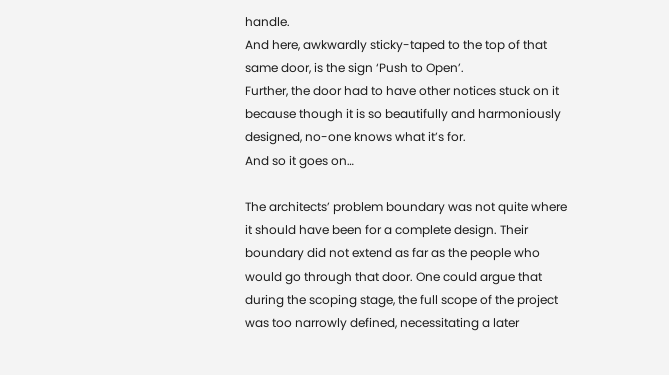handle.
And here, awkwardly sticky-taped to the top of that same door, is the sign ‘Push to Open’.
Further, the door had to have other notices stuck on it because though it is so beautifully and harmoniously designed, no-one knows what it’s for.
And so it goes on…

The architects’ problem boundary was not quite where it should have been for a complete design. Their boundary did not extend as far as the people who would go through that door. One could argue that during the scoping stage, the full scope of the project was too narrowly defined, necessitating a later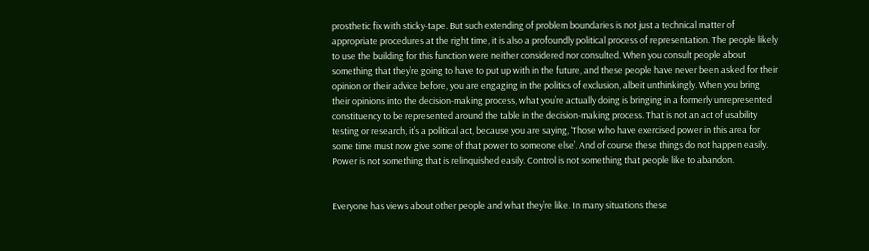prosthetic fix with sticky-tape. But such extending of problem boundaries is not just a technical matter of appropriate procedures at the right time, it is also a profoundly political process of representation. The people likely to use the building for this function were neither considered nor consulted. When you consult people about something that they’re going to have to put up with in the future, and these people have never been asked for their opinion or their advice before, you are engaging in the politics of exclusion, albeit unthinkingly. When you bring their opinions into the decision-making process, what you’re actually doing is bringing in a formerly unrepresented constituency to be represented around the table in the decision-making process. That is not an act of usability testing or research, it’s a political act, because you are saying, ‘Those who have exercised power in this area for some time must now give some of that power to someone else’. And of course these things do not happen easily. Power is not something that is relinquished easily. Control is not something that people like to abandon.


Everyone has views about other people and what they’re like. In many situations these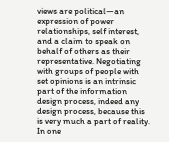views are political—an expression of power relationships, self interest, and a claim to speak on behalf of others as their representative. Negotiating with groups of people with set opinions is an intrinsic part of the information design process, indeed any design process, because this is very much a part of reality. In one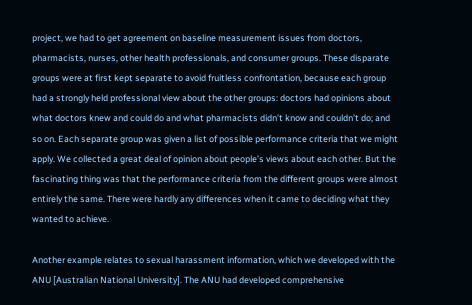project, we had to get agreement on baseline measurement issues from doctors, pharmacists, nurses, other health professionals, and consumer groups. These disparate groups were at first kept separate to avoid fruitless confrontation, because each group had a strongly held professional view about the other groups: doctors had opinions about what doctors knew and could do and what pharmacists didn’t know and couldn’t do; and so on. Each separate group was given a list of possible performance criteria that we might apply. We collected a great deal of opinion about people’s views about each other. But the fascinating thing was that the performance criteria from the different groups were almost entirely the same. There were hardly any differences when it came to deciding what they wanted to achieve.

Another example relates to sexual harassment information, which we developed with the ANU [Australian National University]. The ANU had developed comprehensive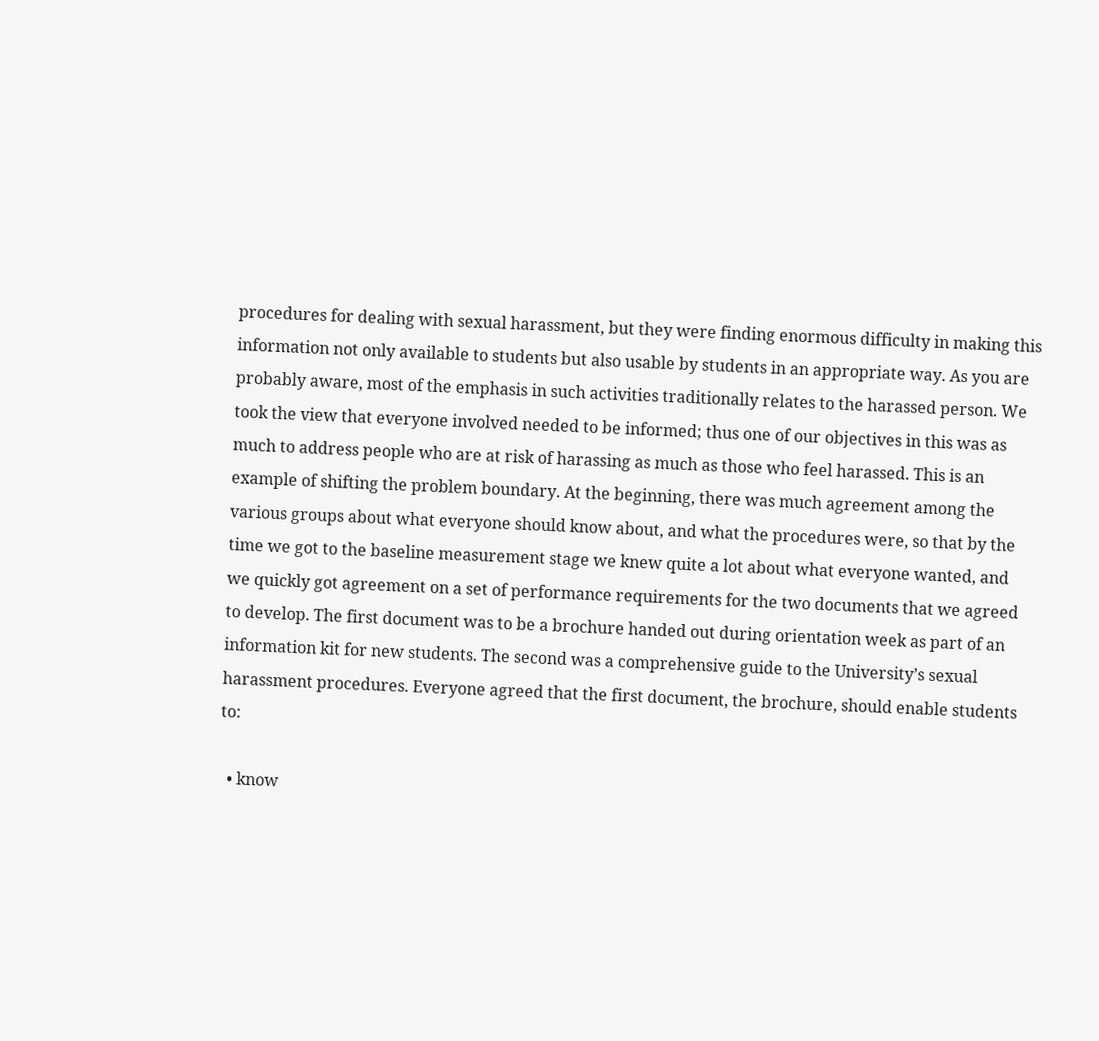procedures for dealing with sexual harassment, but they were finding enormous difficulty in making this information not only available to students but also usable by students in an appropriate way. As you are probably aware, most of the emphasis in such activities traditionally relates to the harassed person. We took the view that everyone involved needed to be informed; thus one of our objectives in this was as much to address people who are at risk of harassing as much as those who feel harassed. This is an example of shifting the problem boundary. At the beginning, there was much agreement among the various groups about what everyone should know about, and what the procedures were, so that by the time we got to the baseline measurement stage we knew quite a lot about what everyone wanted, and we quickly got agreement on a set of performance requirements for the two documents that we agreed to develop. The first document was to be a brochure handed out during orientation week as part of an information kit for new students. The second was a comprehensive guide to the University’s sexual harassment procedures. Everyone agreed that the first document, the brochure, should enable students to:

  • know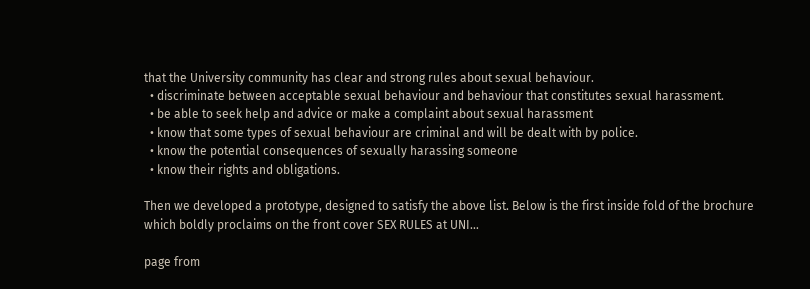that the University community has clear and strong rules about sexual behaviour.
  • discriminate between acceptable sexual behaviour and behaviour that constitutes sexual harassment.
  • be able to seek help and advice or make a complaint about sexual harassment
  • know that some types of sexual behaviour are criminal and will be dealt with by police.
  • know the potential consequences of sexually harassing someone
  • know their rights and obligations.

Then we developed a prototype, designed to satisfy the above list. Below is the first inside fold of the brochure which boldly proclaims on the front cover SEX RULES at UNI…

page from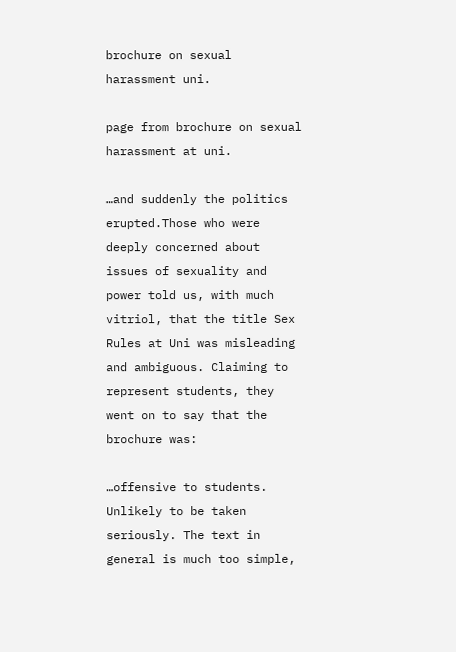brochure on sexual harassment uni.

page from brochure on sexual harassment at uni.

…and suddenly the politics erupted.Those who were deeply concerned about issues of sexuality and power told us, with much vitriol, that the title Sex Rules at Uni was misleading and ambiguous. Claiming to represent students, they went on to say that the brochure was:

…offensive to students. Unlikely to be taken seriously. The text in general is much too simple,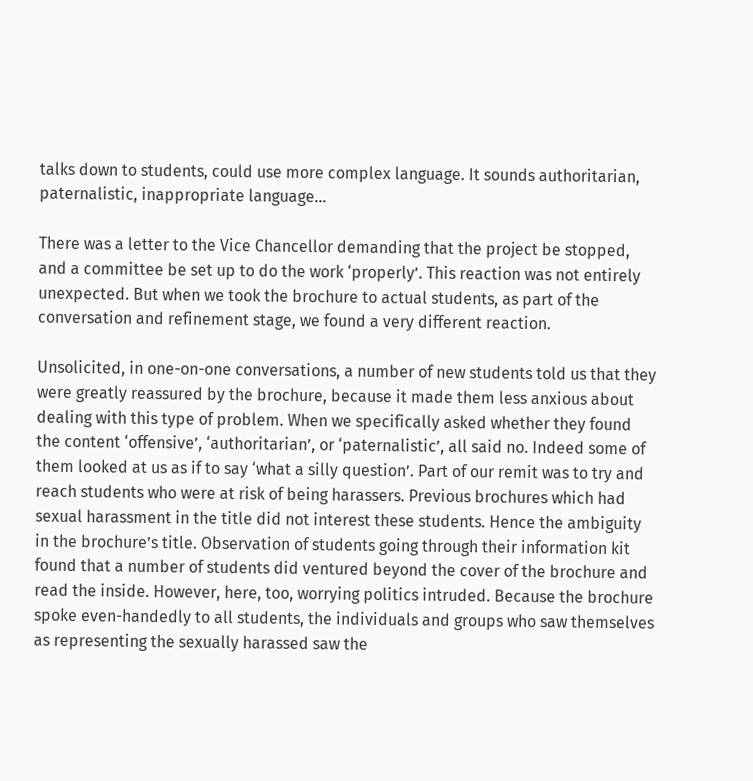talks down to students, could use more complex language. It sounds authoritarian, paternalistic, inappropriate language…

There was a letter to the Vice Chancellor demanding that the project be stopped, and a committee be set up to do the work ‘properly’. This reaction was not entirely unexpected. But when we took the brochure to actual students, as part of the conversation and refinement stage, we found a very different reaction.

Unsolicited, in one-on-one conversations, a number of new students told us that they were greatly reassured by the brochure, because it made them less anxious about dealing with this type of problem. When we specifically asked whether they found the content ‘offensive’, ‘authoritarian’, or ‘paternalistic’, all said no. Indeed some of them looked at us as if to say ‘what a silly question’. Part of our remit was to try and reach students who were at risk of being harassers. Previous brochures which had sexual harassment in the title did not interest these students. Hence the ambiguity in the brochure’s title. Observation of students going through their information kit found that a number of students did ventured beyond the cover of the brochure and read the inside. However, here, too, worrying politics intruded. Because the brochure spoke even-handedly to all students, the individuals and groups who saw themselves as representing the sexually harassed saw the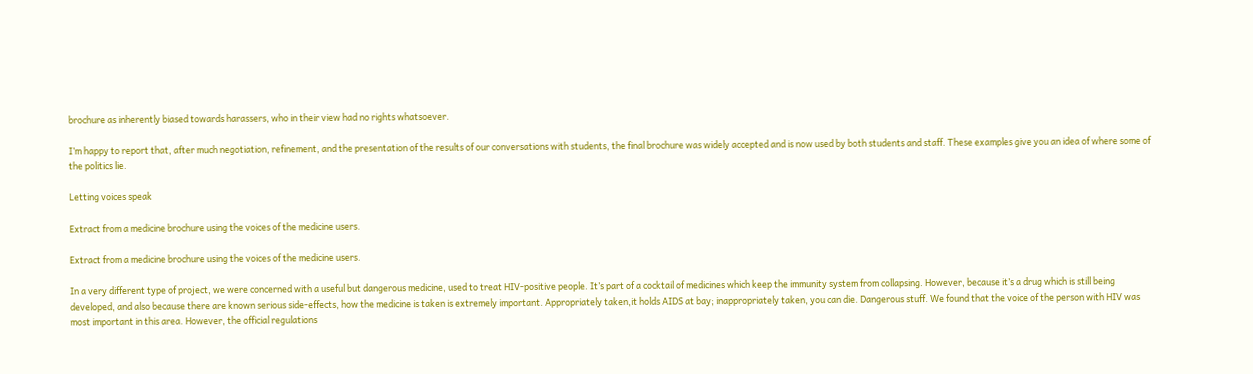brochure as inherently biased towards harassers, who in their view had no rights whatsoever.

I’m happy to report that, after much negotiation, refinement, and the presentation of the results of our conversations with students, the final brochure was widely accepted and is now used by both students and staff. These examples give you an idea of where some of the politics lie.

Letting voices speak

Extract from a medicine brochure using the voices of the medicine users.

Extract from a medicine brochure using the voices of the medicine users.

In a very different type of project, we were concerned with a useful but dangerous medicine, used to treat HIV-positive people. It’s part of a cocktail of medicines which keep the immunity system from collapsing. However, because it’s a drug which is still being developed, and also because there are known serious side-effects, how the medicine is taken is extremely important. Appropriately taken,it holds AIDS at bay; inappropriately taken, you can die. Dangerous stuff. We found that the voice of the person with HIV was most important in this area. However, the official regulations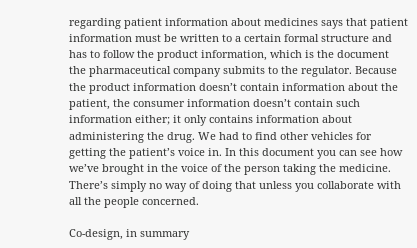regarding patient information about medicines says that patient information must be written to a certain formal structure and has to follow the product information, which is the document the pharmaceutical company submits to the regulator. Because the product information doesn’t contain information about the patient, the consumer information doesn’t contain such information either; it only contains information about administering the drug. We had to find other vehicles for getting the patient’s voice in. In this document you can see how we’ve brought in the voice of the person taking the medicine. There’s simply no way of doing that unless you collaborate with all the people concerned.

Co-design, in summary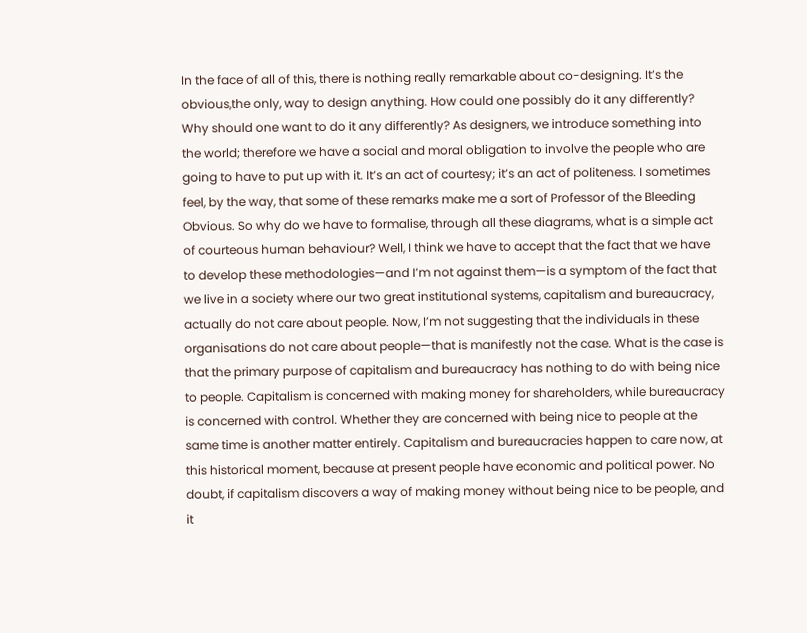In the face of all of this, there is nothing really remarkable about co-designing. It’s the obvious,the only, way to design anything. How could one possibly do it any differently? Why should one want to do it any differently? As designers, we introduce something into the world; therefore we have a social and moral obligation to involve the people who are going to have to put up with it. It’s an act of courtesy; it’s an act of politeness. I sometimes feel, by the way, that some of these remarks make me a sort of Professor of the Bleeding Obvious. So why do we have to formalise, through all these diagrams, what is a simple act of courteous human behaviour? Well, I think we have to accept that the fact that we have to develop these methodologies—and I’m not against them—is a symptom of the fact that we live in a society where our two great institutional systems, capitalism and bureaucracy, actually do not care about people. Now, I’m not suggesting that the individuals in these organisations do not care about people—that is manifestly not the case. What is the case is that the primary purpose of capitalism and bureaucracy has nothing to do with being nice to people. Capitalism is concerned with making money for shareholders, while bureaucracy is concerned with control. Whether they are concerned with being nice to people at the same time is another matter entirely. Capitalism and bureaucracies happen to care now, at this historical moment, because at present people have economic and political power. No doubt, if capitalism discovers a way of making money without being nice to be people, and it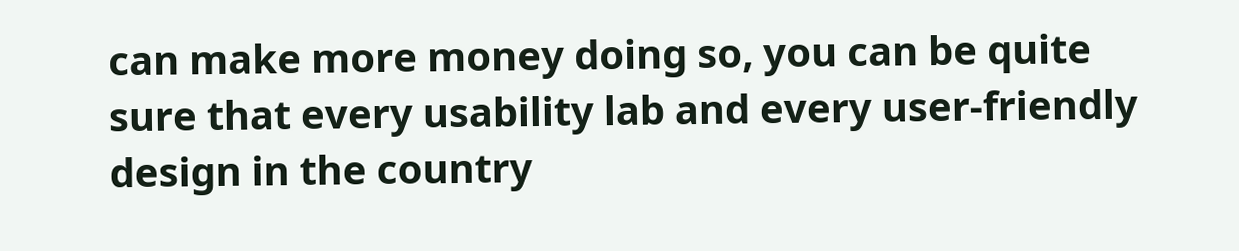can make more money doing so, you can be quite sure that every usability lab and every user-friendly design in the country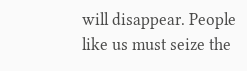will disappear. People like us must seize the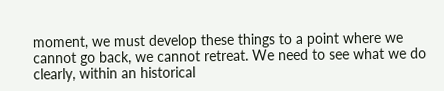moment, we must develop these things to a point where we cannot go back, we cannot retreat. We need to see what we do clearly, within an historical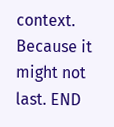context. Because it might not last. END